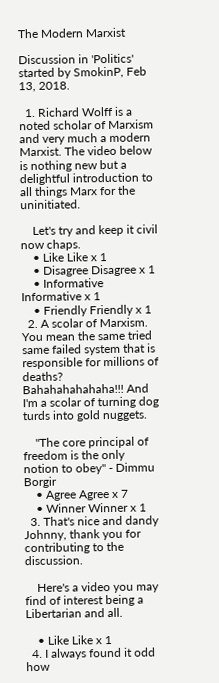The Modern Marxist

Discussion in 'Politics' started by SmokinP, Feb 13, 2018.

  1. Richard Wolff is a noted scholar of Marxism and very much a modern Marxist. The video below is nothing new but a delightful introduction to all things Marx for the uninitiated.

    Let's try and keep it civil now chaps.
    • Like Like x 1
    • Disagree Disagree x 1
    • Informative Informative x 1
    • Friendly Friendly x 1
  2. A scolar of Marxism. You mean the same tried same failed system that is responsible for millions of deaths? Bahahahahahaha!!! And I'm a scolar of turning dog turds into gold nuggets.

    "The core principal of freedom is the only notion to obey" - Dimmu Borgir
    • Agree Agree x 7
    • Winner Winner x 1
  3. That's nice and dandy Johnny, thank you for contributing to the discussion.

    Here's a video you may find of interest being a Libertarian and all.

    • Like Like x 1
  4. I always found it odd how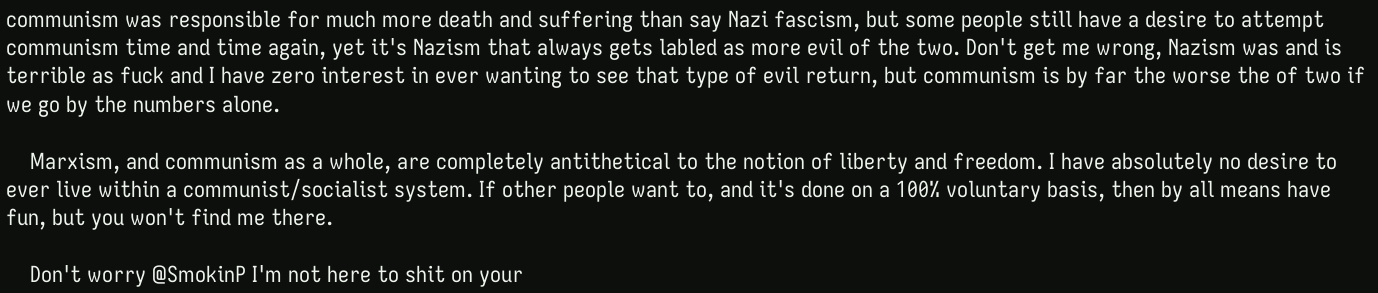communism was responsible for much more death and suffering than say Nazi fascism, but some people still have a desire to attempt communism time and time again, yet it's Nazism that always gets labled as more evil of the two. Don't get me wrong, Nazism was and is terrible as fuck and I have zero interest in ever wanting to see that type of evil return, but communism is by far the worse the of two if we go by the numbers alone.

    Marxism, and communism as a whole, are completely antithetical to the notion of liberty and freedom. I have absolutely no desire to ever live within a communist/socialist system. If other people want to, and it's done on a 100% voluntary basis, then by all means have fun, but you won't find me there.

    Don't worry @SmokinP I'm not here to shit on your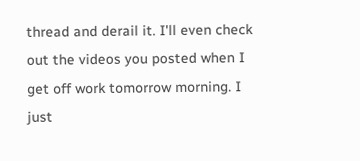thread and derail it. I'll even check out the videos you posted when I get off work tomorrow morning. I just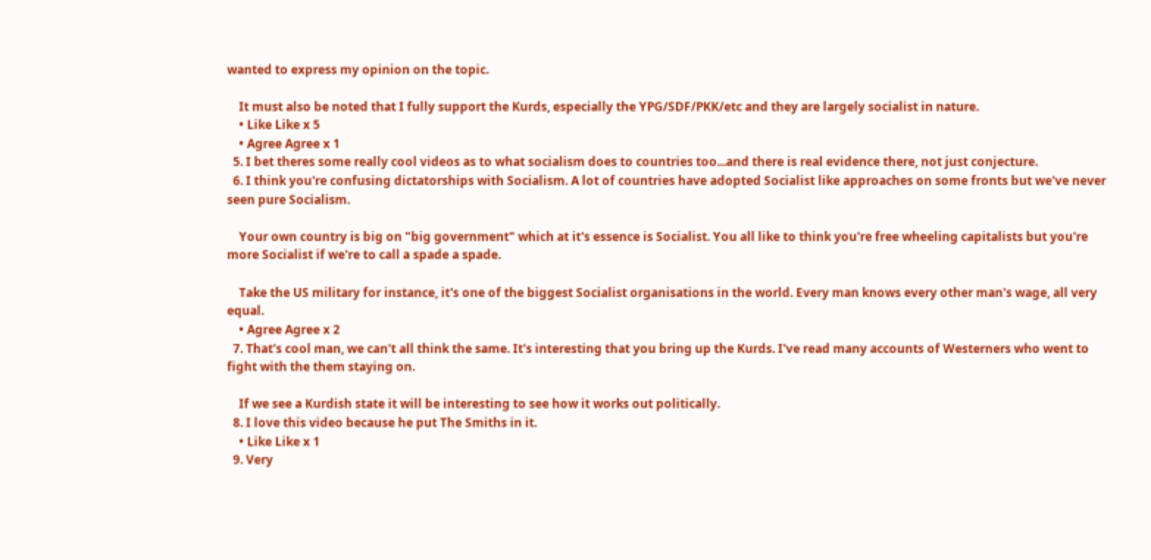wanted to express my opinion on the topic.

    It must also be noted that I fully support the Kurds, especially the YPG/SDF/PKK/etc and they are largely socialist in nature.
    • Like Like x 5
    • Agree Agree x 1
  5. I bet theres some really cool videos as to what socialism does to countries too...and there is real evidence there, not just conjecture.
  6. I think you're confusing dictatorships with Socialism. A lot of countries have adopted Socialist like approaches on some fronts but we've never seen pure Socialism.

    Your own country is big on "big government" which at it's essence is Socialist. You all like to think you're free wheeling capitalists but you're more Socialist if we're to call a spade a spade.

    Take the US military for instance, it's one of the biggest Socialist organisations in the world. Every man knows every other man's wage, all very equal.
    • Agree Agree x 2
  7. That's cool man, we can't all think the same. It's interesting that you bring up the Kurds. I've read many accounts of Westerners who went to fight with the them staying on.

    If we see a Kurdish state it will be interesting to see how it works out politically.
  8. I love this video because he put The Smiths in it.
    • Like Like x 1
  9. Very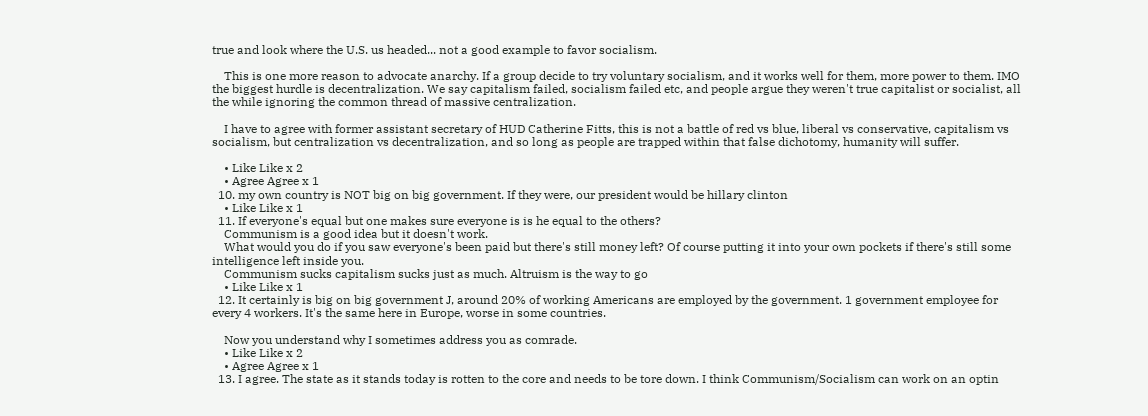true and look where the U.S. us headed... not a good example to favor socialism.

    This is one more reason to advocate anarchy. If a group decide to try voluntary socialism, and it works well for them, more power to them. IMO the biggest hurdle is decentralization. We say capitalism failed, socialism failed etc, and people argue they weren't true capitalist or socialist, all the while ignoring the common thread of massive centralization.

    I have to agree with former assistant secretary of HUD Catherine Fitts, this is not a battle of red vs blue, liberal vs conservative, capitalism vs socialism, but centralization vs decentralization, and so long as people are trapped within that false dichotomy, humanity will suffer.

    • Like Like x 2
    • Agree Agree x 1
  10. my own country is NOT big on big government. If they were, our president would be hillary clinton
    • Like Like x 1
  11. If everyone's equal but one makes sure everyone is is he equal to the others?
    Communism is a good idea but it doesn't work.
    What would you do if you saw everyone's been paid but there's still money left? Of course putting it into your own pockets if there's still some intelligence left inside you.
    Communism sucks capitalism sucks just as much. Altruism is the way to go
    • Like Like x 1
  12. It certainly is big on big government J, around 20% of working Americans are employed by the government. 1 government employee for every 4 workers. It's the same here in Europe, worse in some countries.

    Now you understand why I sometimes address you as comrade.
    • Like Like x 2
    • Agree Agree x 1
  13. I agree. The state as it stands today is rotten to the core and needs to be tore down. I think Communism/Socialism can work on an optin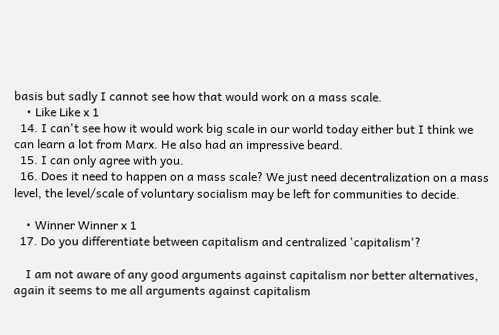basis but sadly I cannot see how that would work on a mass scale.
    • Like Like x 1
  14. I can't see how it would work big scale in our world today either but I think we can learn a lot from Marx. He also had an impressive beard.
  15. I can only agree with you.
  16. Does it need to happen on a mass scale? We just need decentralization on a mass level, the level/scale of voluntary socialism may be left for communities to decide.

    • Winner Winner x 1
  17. Do you differentiate between capitalism and centralized 'capitalism'?

    I am not aware of any good arguments against capitalism nor better alternatives, again it seems to me all arguments against capitalism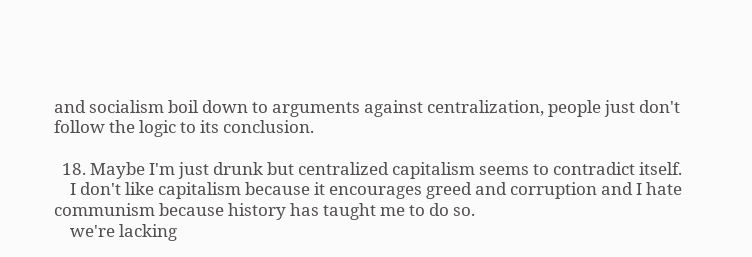and socialism boil down to arguments against centralization, people just don't follow the logic to its conclusion.

  18. Maybe I'm just drunk but centralized capitalism seems to contradict itself.
    I don't like capitalism because it encourages greed and corruption and I hate communism because history has taught me to do so.
    we're lacking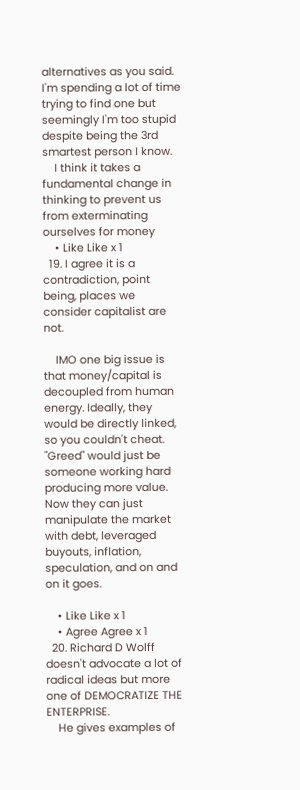alternatives as you said. I'm spending a lot of time trying to find one but seemingly I'm too stupid despite being the 3rd smartest person I know.
    I think it takes a fundamental change in thinking to prevent us from exterminating ourselves for money
    • Like Like x 1
  19. I agree it is a contradiction, point being, places we consider capitalist are not.

    IMO one big issue is that money/capital is decoupled from human energy. Ideally, they would be directly linked, so you couldn't cheat. "Greed" would just be someone working hard producing more value. Now they can just manipulate the market with debt, leveraged buyouts, inflation, speculation, and on and on it goes.

    • Like Like x 1
    • Agree Agree x 1
  20. Richard D Wolff doesn't advocate a lot of radical ideas but more one of DEMOCRATIZE THE ENTERPRISE.
    He gives examples of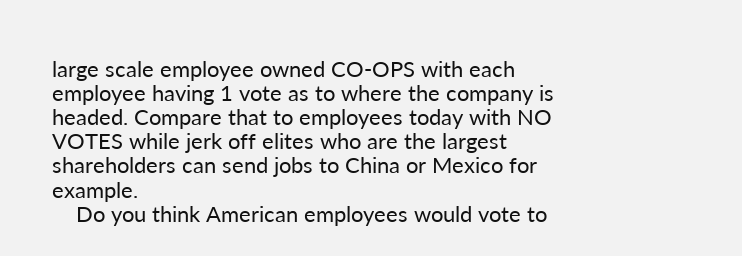large scale employee owned CO-OPS with each employee having 1 vote as to where the company is headed. Compare that to employees today with NO VOTES while jerk off elites who are the largest shareholders can send jobs to China or Mexico for example.
    Do you think American employees would vote to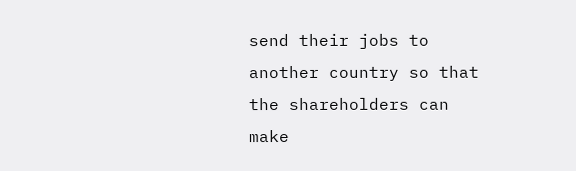send their jobs to another country so that the shareholders can make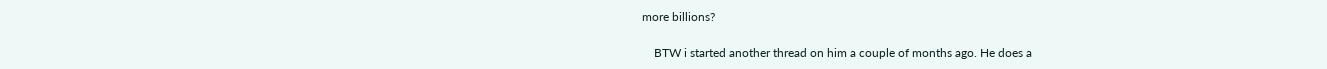more billions?

    BTW i started another thread on him a couple of months ago. He does a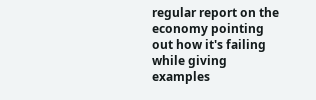regular report on the economy pointing out how it's failing while giving examples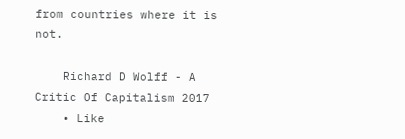from countries where it is not.

    Richard D Wolff - A Critic Of Capitalism 2017
    • Like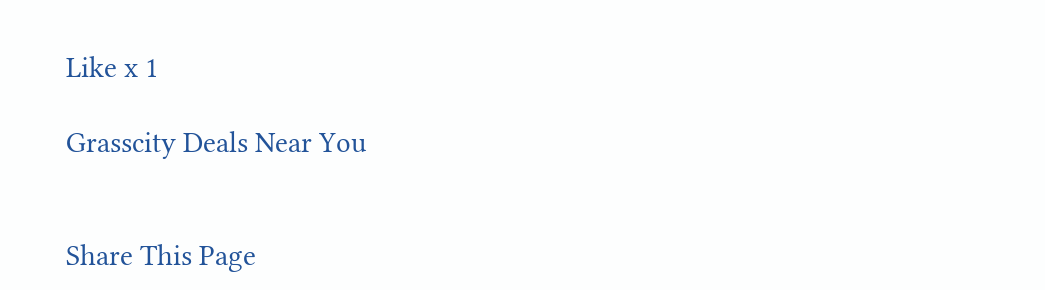Like x 1

Grasscity Deals Near You


Share This Page